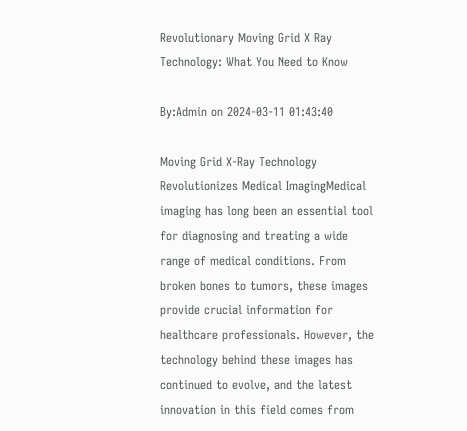Revolutionary Moving Grid X Ray Technology: What You Need to Know

By:Admin on 2024-03-11 01:43:40

Moving Grid X-Ray Technology Revolutionizes Medical ImagingMedical imaging has long been an essential tool for diagnosing and treating a wide range of medical conditions. From broken bones to tumors, these images provide crucial information for healthcare professionals. However, the technology behind these images has continued to evolve, and the latest innovation in this field comes from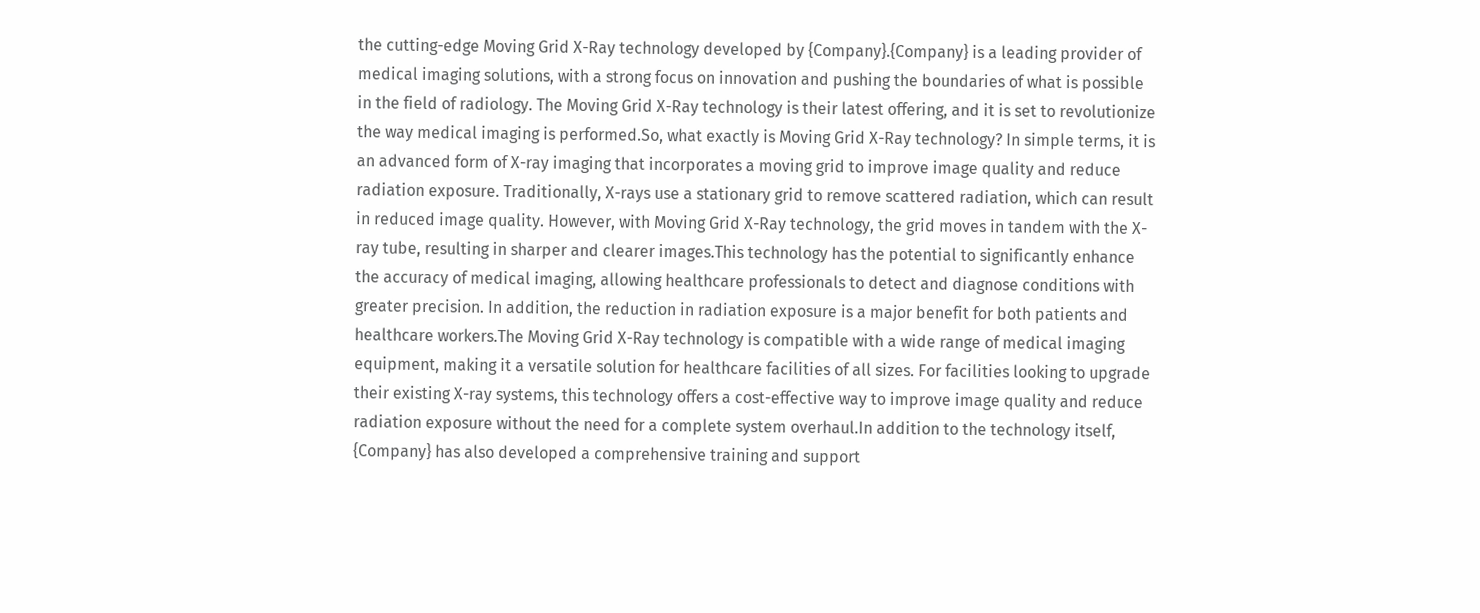the cutting-edge Moving Grid X-Ray technology developed by {Company}.{Company} is a leading provider of medical imaging solutions, with a strong focus on innovation and pushing the boundaries of what is possible in the field of radiology. The Moving Grid X-Ray technology is their latest offering, and it is set to revolutionize the way medical imaging is performed.So, what exactly is Moving Grid X-Ray technology? In simple terms, it is an advanced form of X-ray imaging that incorporates a moving grid to improve image quality and reduce radiation exposure. Traditionally, X-rays use a stationary grid to remove scattered radiation, which can result in reduced image quality. However, with Moving Grid X-Ray technology, the grid moves in tandem with the X-ray tube, resulting in sharper and clearer images.This technology has the potential to significantly enhance the accuracy of medical imaging, allowing healthcare professionals to detect and diagnose conditions with greater precision. In addition, the reduction in radiation exposure is a major benefit for both patients and healthcare workers.The Moving Grid X-Ray technology is compatible with a wide range of medical imaging equipment, making it a versatile solution for healthcare facilities of all sizes. For facilities looking to upgrade their existing X-ray systems, this technology offers a cost-effective way to improve image quality and reduce radiation exposure without the need for a complete system overhaul.In addition to the technology itself, {Company} has also developed a comprehensive training and support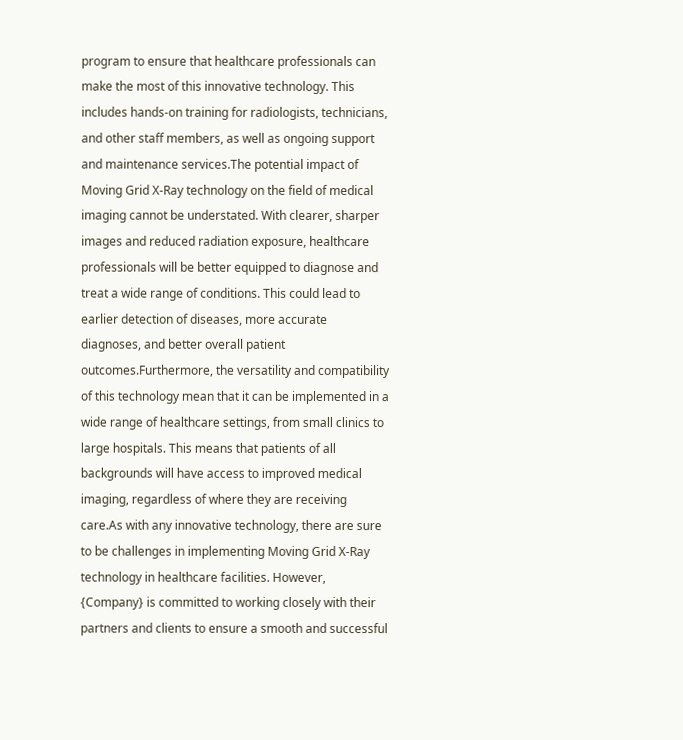program to ensure that healthcare professionals can make the most of this innovative technology. This includes hands-on training for radiologists, technicians, and other staff members, as well as ongoing support and maintenance services.The potential impact of Moving Grid X-Ray technology on the field of medical imaging cannot be understated. With clearer, sharper images and reduced radiation exposure, healthcare professionals will be better equipped to diagnose and treat a wide range of conditions. This could lead to earlier detection of diseases, more accurate diagnoses, and better overall patient outcomes.Furthermore, the versatility and compatibility of this technology mean that it can be implemented in a wide range of healthcare settings, from small clinics to large hospitals. This means that patients of all backgrounds will have access to improved medical imaging, regardless of where they are receiving care.As with any innovative technology, there are sure to be challenges in implementing Moving Grid X-Ray technology in healthcare facilities. However, {Company} is committed to working closely with their partners and clients to ensure a smooth and successful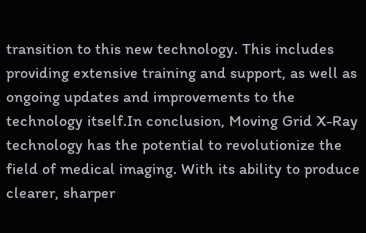transition to this new technology. This includes providing extensive training and support, as well as ongoing updates and improvements to the technology itself.In conclusion, Moving Grid X-Ray technology has the potential to revolutionize the field of medical imaging. With its ability to produce clearer, sharper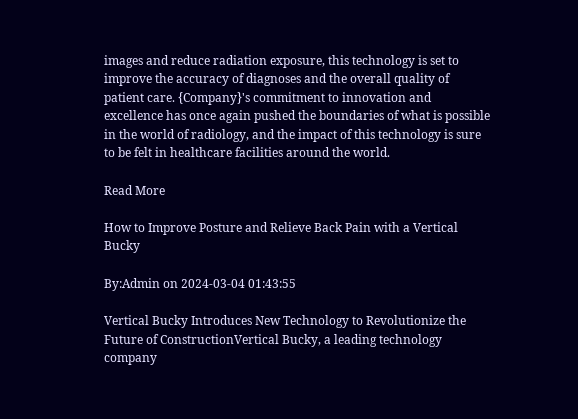images and reduce radiation exposure, this technology is set to improve the accuracy of diagnoses and the overall quality of patient care. {Company}'s commitment to innovation and excellence has once again pushed the boundaries of what is possible in the world of radiology, and the impact of this technology is sure to be felt in healthcare facilities around the world.

Read More

How to Improve Posture and Relieve Back Pain with a Vertical Bucky

By:Admin on 2024-03-04 01:43:55

Vertical Bucky Introduces New Technology to Revolutionize the Future of ConstructionVertical Bucky, a leading technology company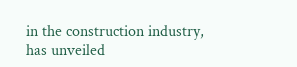in the construction industry, has unveiled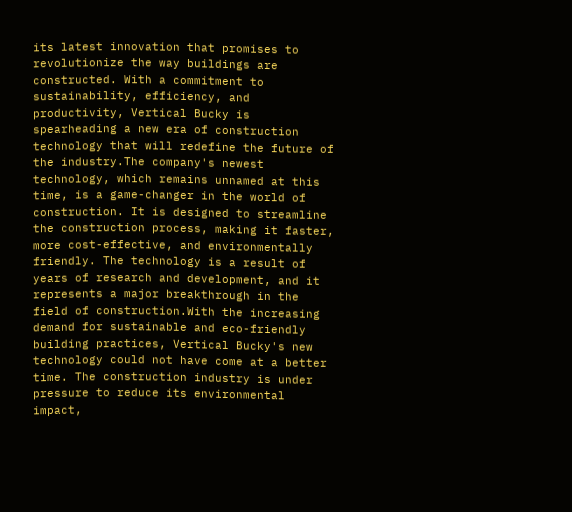its latest innovation that promises to revolutionize the way buildings are constructed. With a commitment to sustainability, efficiency, and productivity, Vertical Bucky is spearheading a new era of construction technology that will redefine the future of the industry.The company's newest technology, which remains unnamed at this time, is a game-changer in the world of construction. It is designed to streamline the construction process, making it faster, more cost-effective, and environmentally friendly. The technology is a result of years of research and development, and it represents a major breakthrough in the field of construction.With the increasing demand for sustainable and eco-friendly building practices, Vertical Bucky's new technology could not have come at a better time. The construction industry is under pressure to reduce its environmental impact,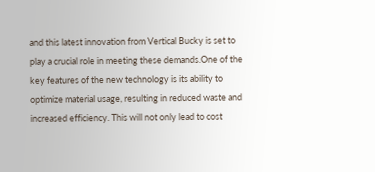and this latest innovation from Vertical Bucky is set to play a crucial role in meeting these demands.One of the key features of the new technology is its ability to optimize material usage, resulting in reduced waste and increased efficiency. This will not only lead to cost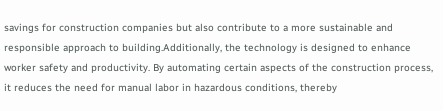savings for construction companies but also contribute to a more sustainable and responsible approach to building.Additionally, the technology is designed to enhance worker safety and productivity. By automating certain aspects of the construction process, it reduces the need for manual labor in hazardous conditions, thereby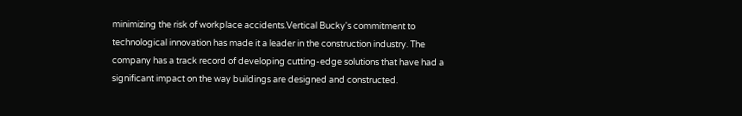minimizing the risk of workplace accidents.Vertical Bucky's commitment to technological innovation has made it a leader in the construction industry. The company has a track record of developing cutting-edge solutions that have had a significant impact on the way buildings are designed and constructed.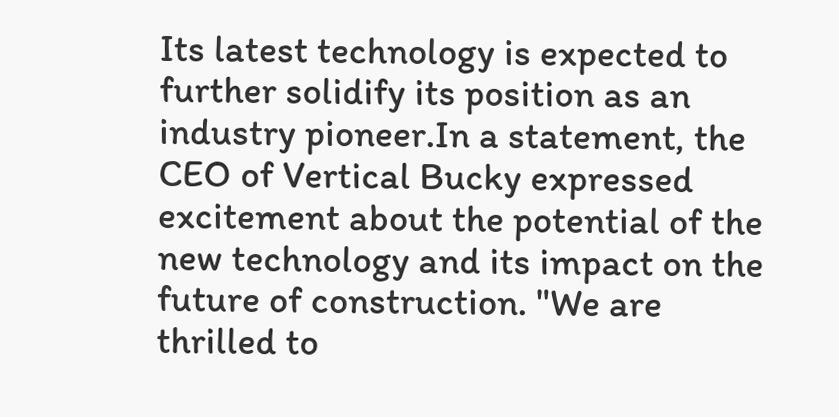Its latest technology is expected to further solidify its position as an industry pioneer.In a statement, the CEO of Vertical Bucky expressed excitement about the potential of the new technology and its impact on the future of construction. "We are thrilled to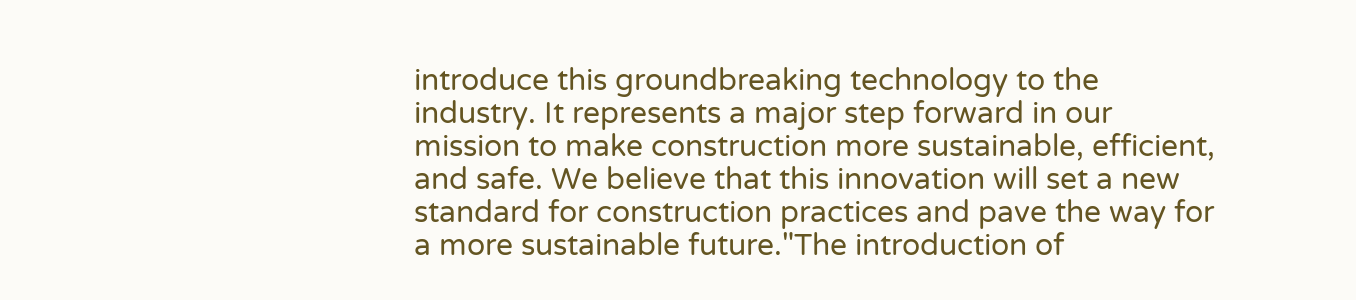introduce this groundbreaking technology to the industry. It represents a major step forward in our mission to make construction more sustainable, efficient, and safe. We believe that this innovation will set a new standard for construction practices and pave the way for a more sustainable future."The introduction of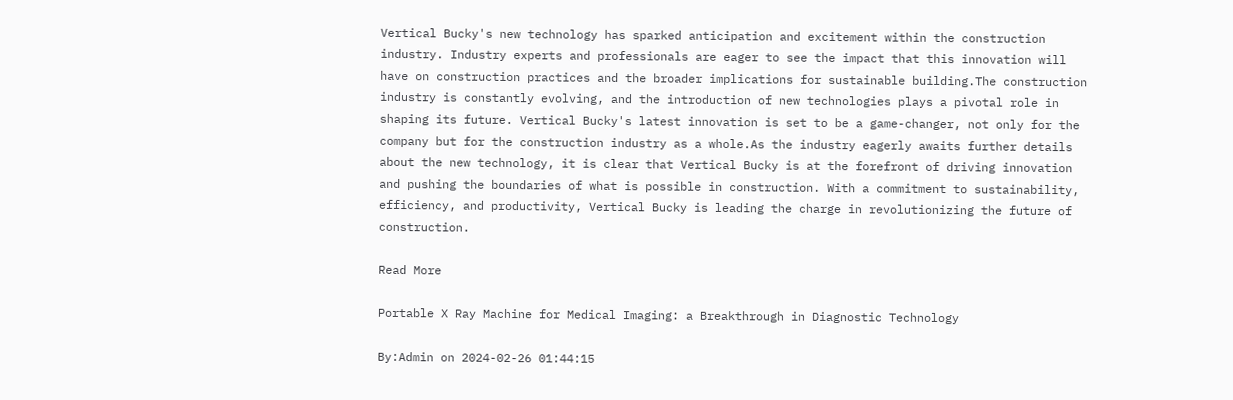Vertical Bucky's new technology has sparked anticipation and excitement within the construction industry. Industry experts and professionals are eager to see the impact that this innovation will have on construction practices and the broader implications for sustainable building.The construction industry is constantly evolving, and the introduction of new technologies plays a pivotal role in shaping its future. Vertical Bucky's latest innovation is set to be a game-changer, not only for the company but for the construction industry as a whole.As the industry eagerly awaits further details about the new technology, it is clear that Vertical Bucky is at the forefront of driving innovation and pushing the boundaries of what is possible in construction. With a commitment to sustainability, efficiency, and productivity, Vertical Bucky is leading the charge in revolutionizing the future of construction.

Read More

Portable X Ray Machine for Medical Imaging: a Breakthrough in Diagnostic Technology

By:Admin on 2024-02-26 01:44:15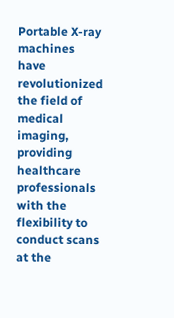Portable X-ray machines have revolutionized the field of medical imaging, providing healthcare professionals with the flexibility to conduct scans at the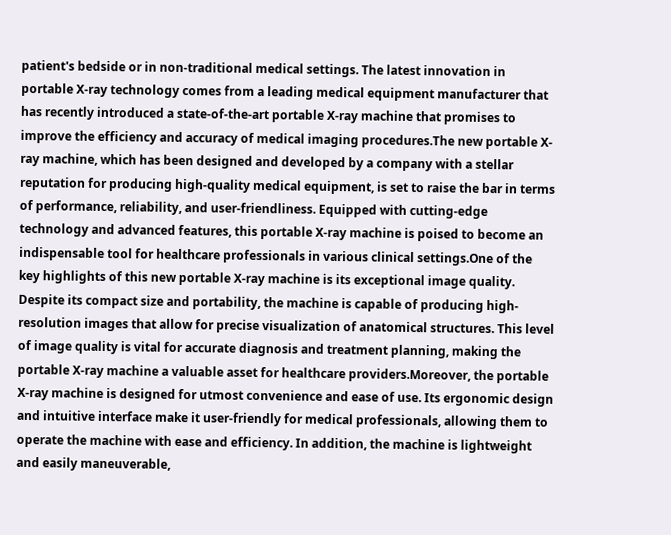patient's bedside or in non-traditional medical settings. The latest innovation in portable X-ray technology comes from a leading medical equipment manufacturer that has recently introduced a state-of-the-art portable X-ray machine that promises to improve the efficiency and accuracy of medical imaging procedures.The new portable X-ray machine, which has been designed and developed by a company with a stellar reputation for producing high-quality medical equipment, is set to raise the bar in terms of performance, reliability, and user-friendliness. Equipped with cutting-edge technology and advanced features, this portable X-ray machine is poised to become an indispensable tool for healthcare professionals in various clinical settings.One of the key highlights of this new portable X-ray machine is its exceptional image quality. Despite its compact size and portability, the machine is capable of producing high-resolution images that allow for precise visualization of anatomical structures. This level of image quality is vital for accurate diagnosis and treatment planning, making the portable X-ray machine a valuable asset for healthcare providers.Moreover, the portable X-ray machine is designed for utmost convenience and ease of use. Its ergonomic design and intuitive interface make it user-friendly for medical professionals, allowing them to operate the machine with ease and efficiency. In addition, the machine is lightweight and easily maneuverable,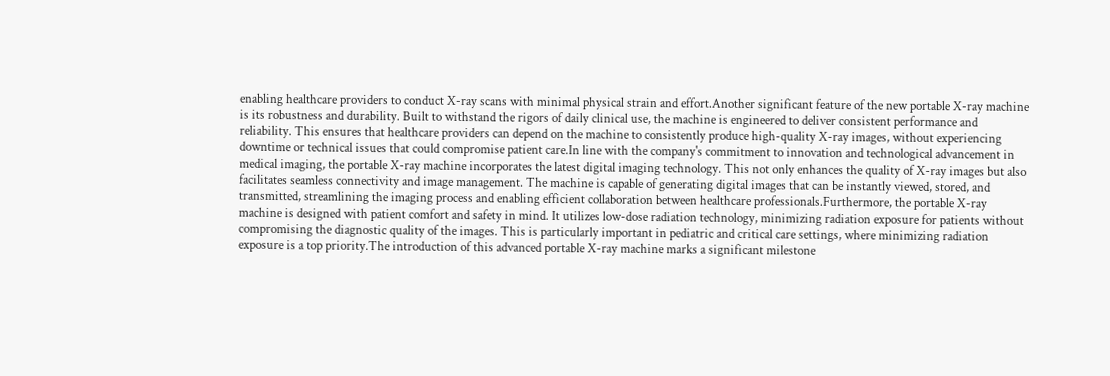enabling healthcare providers to conduct X-ray scans with minimal physical strain and effort.Another significant feature of the new portable X-ray machine is its robustness and durability. Built to withstand the rigors of daily clinical use, the machine is engineered to deliver consistent performance and reliability. This ensures that healthcare providers can depend on the machine to consistently produce high-quality X-ray images, without experiencing downtime or technical issues that could compromise patient care.In line with the company's commitment to innovation and technological advancement in medical imaging, the portable X-ray machine incorporates the latest digital imaging technology. This not only enhances the quality of X-ray images but also facilitates seamless connectivity and image management. The machine is capable of generating digital images that can be instantly viewed, stored, and transmitted, streamlining the imaging process and enabling efficient collaboration between healthcare professionals.Furthermore, the portable X-ray machine is designed with patient comfort and safety in mind. It utilizes low-dose radiation technology, minimizing radiation exposure for patients without compromising the diagnostic quality of the images. This is particularly important in pediatric and critical care settings, where minimizing radiation exposure is a top priority.The introduction of this advanced portable X-ray machine marks a significant milestone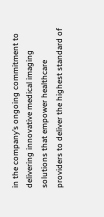in the company’s ongoing commitment to delivering innovative medical imaging solutions that empower healthcare providers to deliver the highest standard of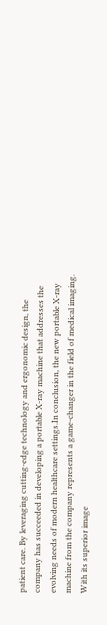patient care. By leveraging cutting-edge technology and ergonomic design, the company has succeeded in developing a portable X-ray machine that addresses the evolving needs of modern healthcare settings.In conclusion, the new portable X-ray machine from the company represents a game-changer in the field of medical imaging. With its superior image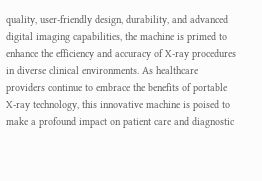quality, user-friendly design, durability, and advanced digital imaging capabilities, the machine is primed to enhance the efficiency and accuracy of X-ray procedures in diverse clinical environments. As healthcare providers continue to embrace the benefits of portable X-ray technology, this innovative machine is poised to make a profound impact on patient care and diagnostic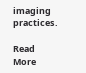imaging practices.

Read More